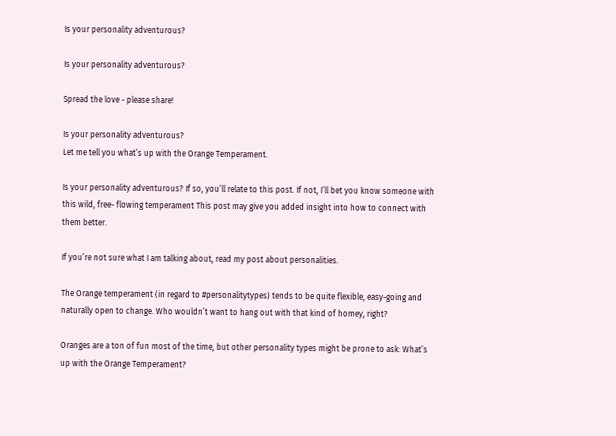Is your personality adventurous?

Is your personality adventurous?

Spread the love - please share!

Is your personality adventurous?
Let me tell you what’s up with the Orange Temperament.

Is your personality adventurous? If so, you’ll relate to this post. If not, I’ll bet you know someone with this wild, free- flowing temperament This post may give you added insight into how to connect with them better.

If you’re not sure what I am talking about, read my post about personalities.

The Orange temperament (in regard to #personalitytypes) tends to be quite flexible, easy-going and naturally open to change. Who wouldn’t want to hang out with that kind of homey, right?

Oranges are a ton of fun most of the time, but other personality types might be prone to ask: What’s up with the Orange Temperament?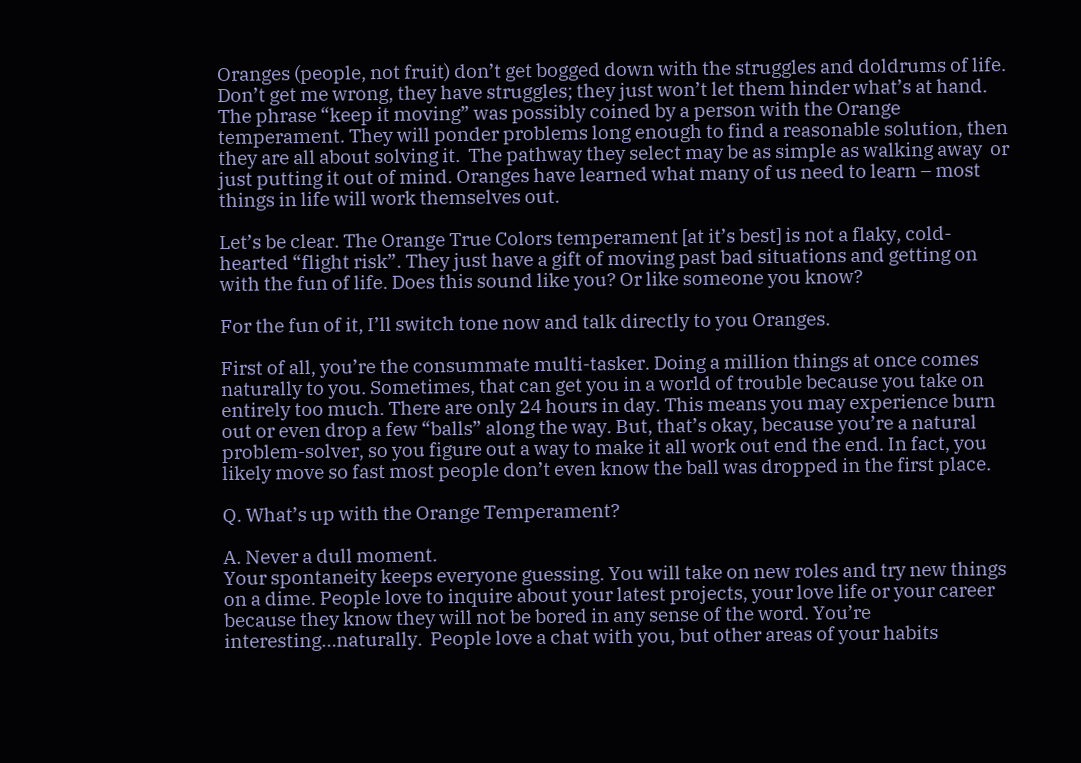Oranges (people, not fruit) don’t get bogged down with the struggles and doldrums of life. Don’t get me wrong, they have struggles; they just won’t let them hinder what’s at hand. The phrase “keep it moving” was possibly coined by a person with the Orange temperament. They will ponder problems long enough to find a reasonable solution, then they are all about solving it.  The pathway they select may be as simple as walking away  or just putting it out of mind. Oranges have learned what many of us need to learn – most things in life will work themselves out.

Let’s be clear. The Orange True Colors temperament [at it’s best] is not a flaky, cold-hearted “flight risk”. They just have a gift of moving past bad situations and getting on with the fun of life. Does this sound like you? Or like someone you know?

For the fun of it, I’ll switch tone now and talk directly to you Oranges.

First of all, you’re the consummate multi-tasker. Doing a million things at once comes naturally to you. Sometimes, that can get you in a world of trouble because you take on entirely too much. There are only 24 hours in day. This means you may experience burn out or even drop a few “balls” along the way. But, that’s okay, because you’re a natural problem-solver, so you figure out a way to make it all work out end the end. In fact, you likely move so fast most people don’t even know the ball was dropped in the first place.

Q. What’s up with the Orange Temperament?

A. Never a dull moment.
Your spontaneity keeps everyone guessing. You will take on new roles and try new things on a dime. People love to inquire about your latest projects, your love life or your career because they know they will not be bored in any sense of the word. You’re interesting…naturally.  People love a chat with you, but other areas of your habits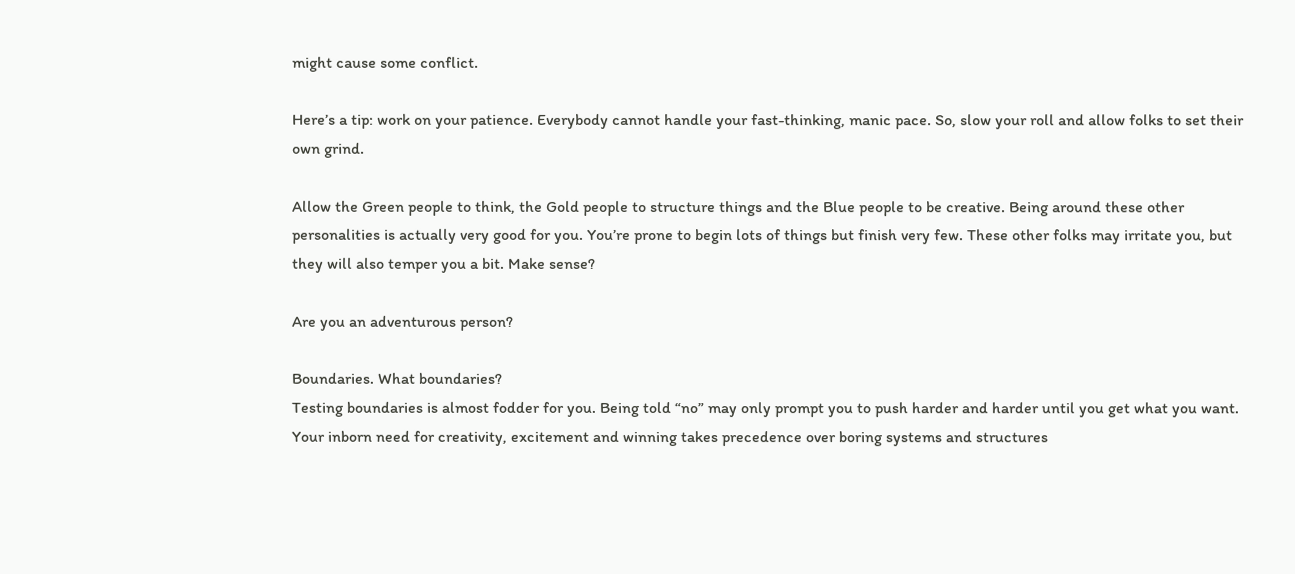might cause some conflict.

Here’s a tip: work on your patience. Everybody cannot handle your fast-thinking, manic pace. So, slow your roll and allow folks to set their own grind.

Allow the Green people to think, the Gold people to structure things and the Blue people to be creative. Being around these other personalities is actually very good for you. You’re prone to begin lots of things but finish very few. These other folks may irritate you, but they will also temper you a bit. Make sense?

Are you an adventurous person?

Boundaries. What boundaries?
Testing boundaries is almost fodder for you. Being told “no” may only prompt you to push harder and harder until you get what you want. Your inborn need for creativity, excitement and winning takes precedence over boring systems and structures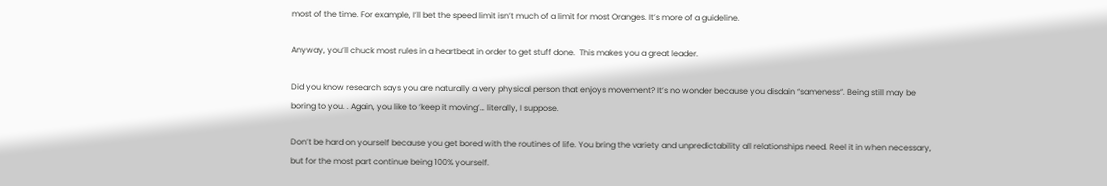most of the time. For example, I’ll bet the speed limit isn’t much of a limit for most Oranges. It’s more of a guideline.

Anyway, you’ll chuck most rules in a heartbeat in order to get stuff done.  This makes you a great leader.

Did you know research says you are naturally a very physical person that enjoys movement? It’s no wonder because you disdain “sameness”. Being still may be boring to you. . Again, you like to ‘keep it moving’… literally, I suppose.

Don’t be hard on yourself because you get bored with the routines of life. You bring the variety and unpredictability all relationships need. Reel it in when necessary, but for the most part continue being 100% yourself.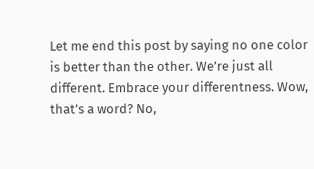Let me end this post by saying no one color is better than the other. We’re just all different. Embrace your differentness. Wow, that’s a word? No,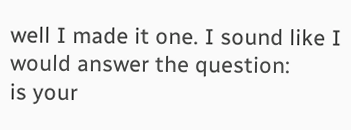well I made it one. I sound like I would answer the question:
is your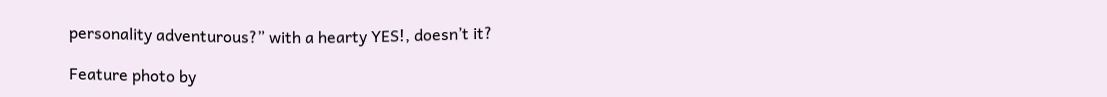personality adventurous?” with a hearty YES!, doesn’t it?

Feature photo by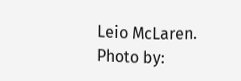Leio McLaren.
Photo by: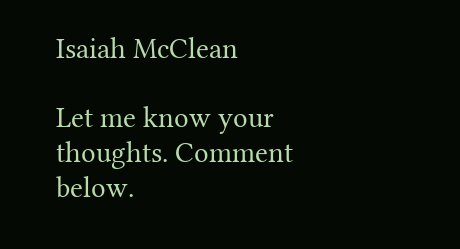Isaiah McClean

Let me know your thoughts. Comment below.